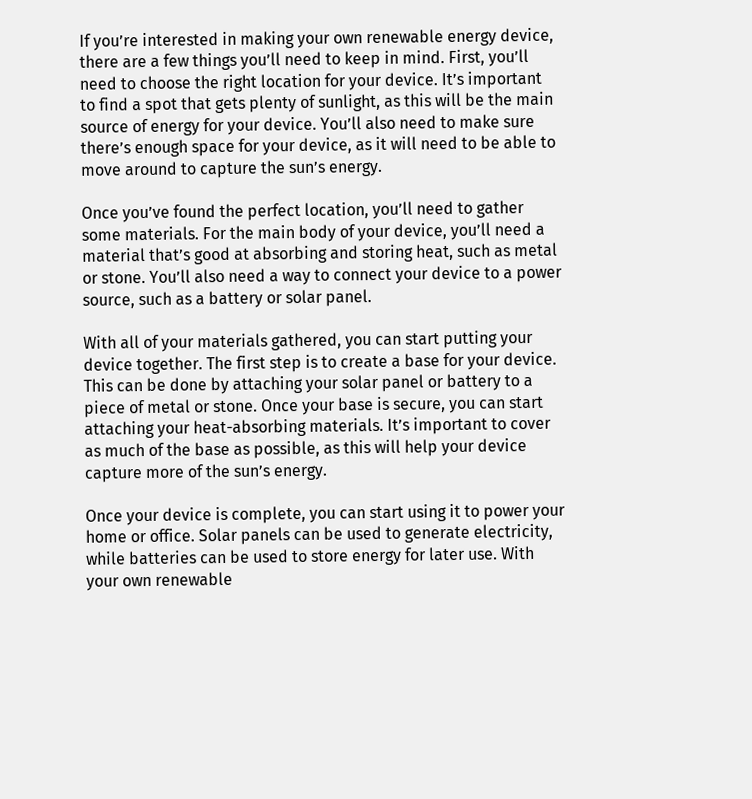If you’re interested in making your own renewable energy device, there are a few things you’ll need to keep in mind. First, you’ll need to choose the right location for your device. It’s important to find a spot that gets plenty of sunlight, as this will be the main source of energy for your device. You’ll also need to make sure there’s enough space for your device, as it will need to be able to move around to capture the sun’s energy.

Once you’ve found the perfect location, you’ll need to gather some materials. For the main body of your device, you’ll need a material that’s good at absorbing and storing heat, such as metal or stone. You’ll also need a way to connect your device to a power source, such as a battery or solar panel.

With all of your materials gathered, you can start putting your device together. The first step is to create a base for your device. This can be done by attaching your solar panel or battery to a piece of metal or stone. Once your base is secure, you can start attaching your heat-absorbing materials. It’s important to cover as much of the base as possible, as this will help your device capture more of the sun’s energy.

Once your device is complete, you can start using it to power your home or office. Solar panels can be used to generate electricity, while batteries can be used to store energy for later use. With your own renewable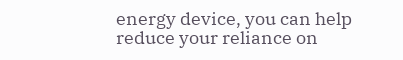energy device, you can help reduce your reliance on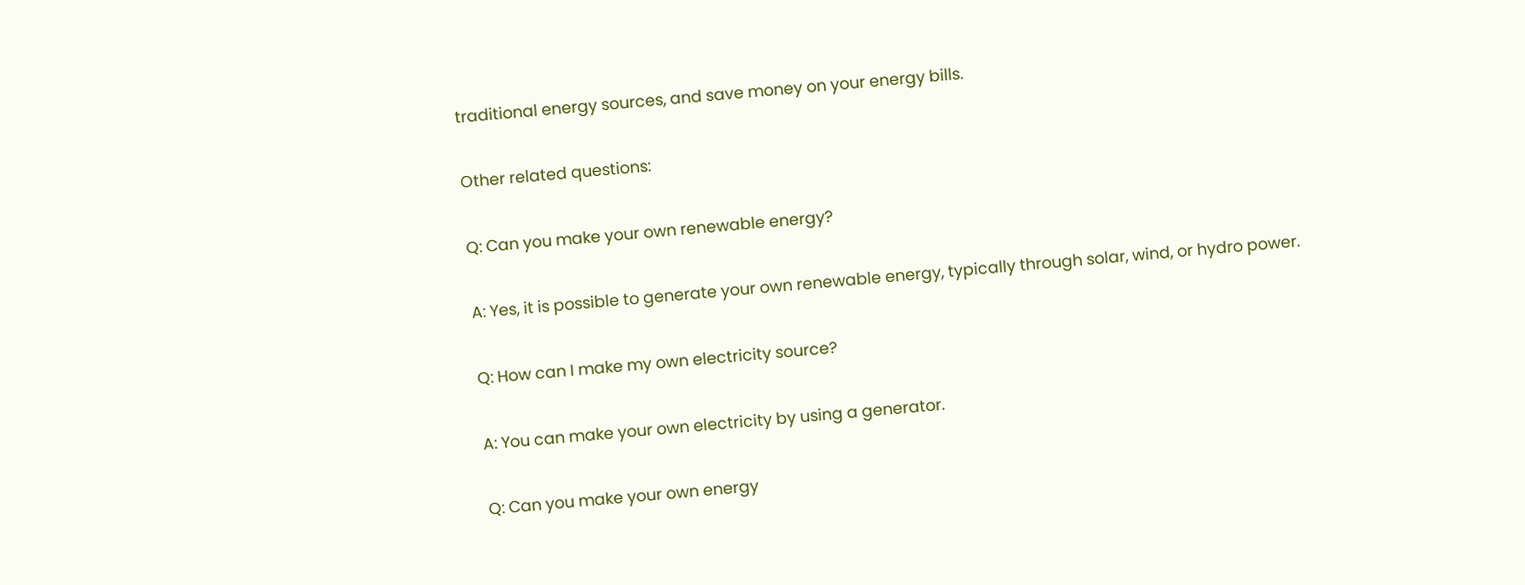traditional energy sources, and save money on your energy bills.

Other related questions:

Q: Can you make your own renewable energy?

A: Yes, it is possible to generate your own renewable energy, typically through solar, wind, or hydro power.

Q: How can I make my own electricity source?

A: You can make your own electricity by using a generator.

Q: Can you make your own energy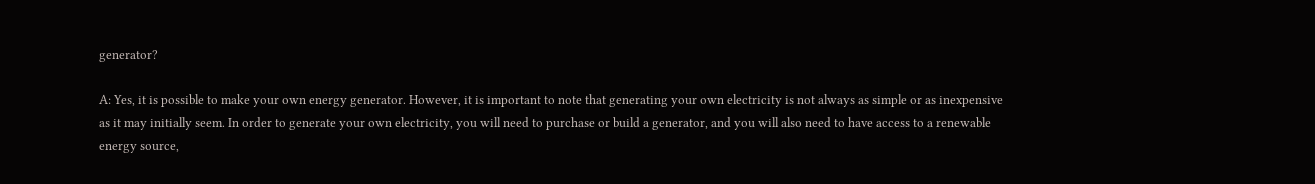generator?

A: Yes, it is possible to make your own energy generator. However, it is important to note that generating your own electricity is not always as simple or as inexpensive as it may initially seem. In order to generate your own electricity, you will need to purchase or build a generator, and you will also need to have access to a renewable energy source,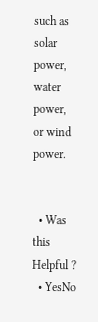such as solar power, water power, or wind power.


  • Was this Helpful ?
  • YesNo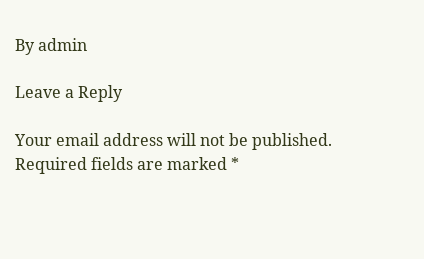By admin

Leave a Reply

Your email address will not be published. Required fields are marked *